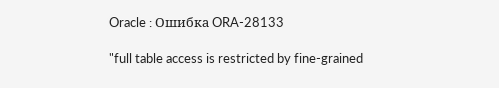Oracle : Ошибка ORA-28133

"full table access is restricted by fine-grained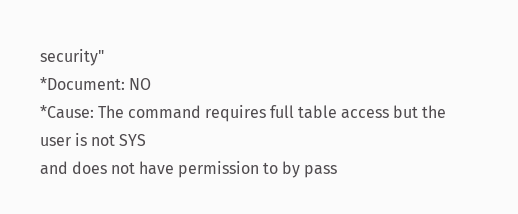security"
*Document: NO
*Cause: The command requires full table access but the user is not SYS
and does not have permission to by pass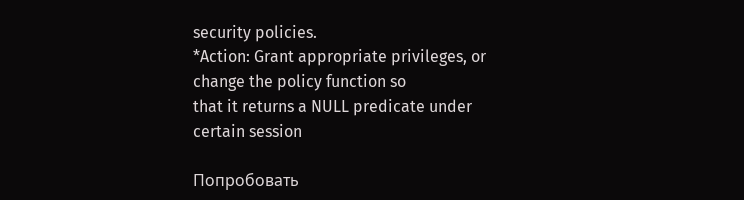security policies.
*Action: Grant appropriate privileges, or change the policy function so
that it returns a NULL predicate under certain session

Попробовать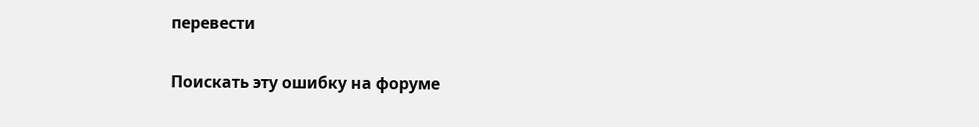перевести

Поискать эту ошибку на форуме